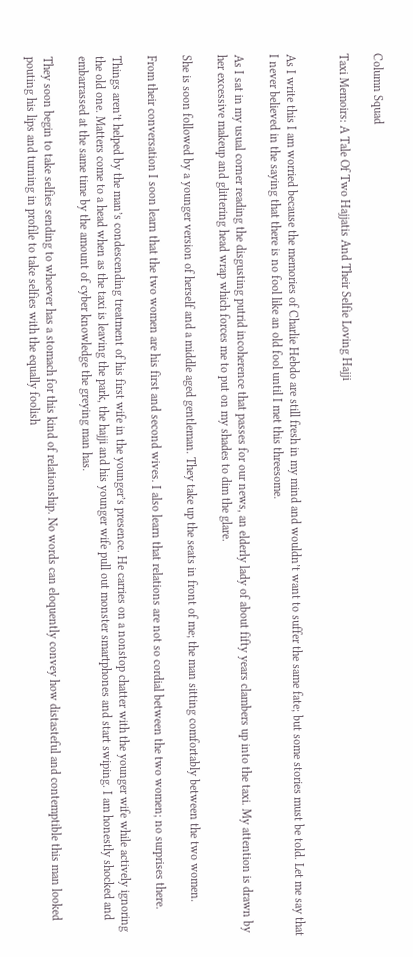Column Squad

Taxi Memoirs: A Tale Of Two Hajjatis And Their Selfie Loving Hajji


As I write this I am worried because the memories of Charlie Hebdo are still fresh in my mind and wouldn’t want to suffer the same fate; but some stories must be told. Let me say that I never believed in the saying that there is no fool like an old fool until I met this threesome.

As I sat in my usual corner reading the disgusting putrid incoherence that passes for our news, an elderly lady of about fifty years clambers up into the taxi. My attention is drawn by her excessive makeup and glittering head wrap which forces me to put on my shades to dim the glare.

She is soon followed by a younger version of herself and a middle aged gentleman. They take up the seats in front of me; the man sitting comfortably between the two women.

From their conversation I soon learn that the two women are his first and second wives. I also learn that relations are not so cordial between the two women; no surprises there.

Things aren’t helped by the man’s condescending treatment of his first wife in the younger’s presence. He carries on a nonstop chatter with the younger wife while actively ignoring the old one. Matters come to a head when as the taxi is leaving the park, the hajji and his younger wife pull out monster smartphones and start swiping. I am honestly shocked and embarrassed at the same time by the amount of cyber knowledge the greying man has.

They soon begin to take selfies sending to whoever has a stomach for this kind of relationship. No words can eloquently convey how distasteful and contemptible this man looked pouting his lips and turning in profile to take selfies with the equally foolish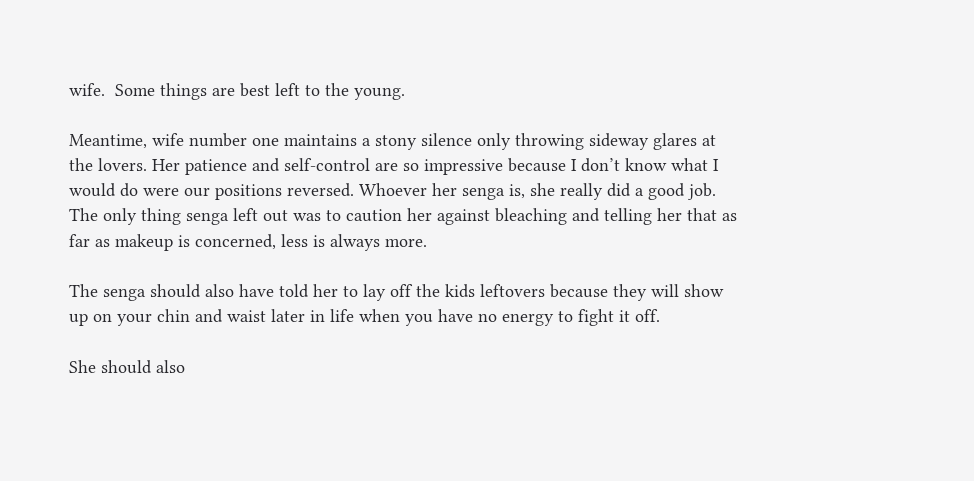wife.  Some things are best left to the young.

Meantime, wife number one maintains a stony silence only throwing sideway glares at the lovers. Her patience and self-control are so impressive because I don’t know what I would do were our positions reversed. Whoever her senga is, she really did a good job. The only thing senga left out was to caution her against bleaching and telling her that as far as makeup is concerned, less is always more.

The senga should also have told her to lay off the kids leftovers because they will show up on your chin and waist later in life when you have no energy to fight it off.

She should also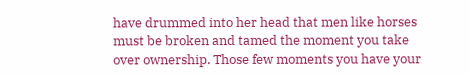have drummed into her head that men like horses must be broken and tamed the moment you take over ownership. Those few moments you have your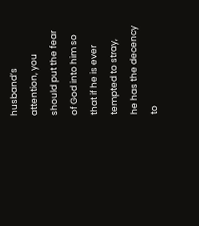husband’s attention, you should put the fear of God into him so that if he is ever tempted to stray, he has the decency to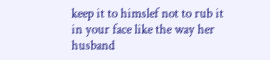keep it to himslef not to rub it in your face like the way her husband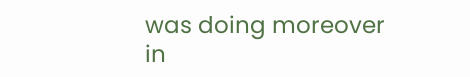was doing moreover in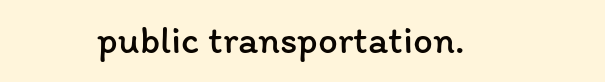public transportation.